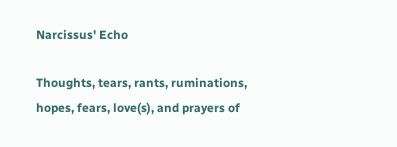Narcissus' Echo

Thoughts, tears, rants, ruminations, hopes, fears, love(s), and prayers of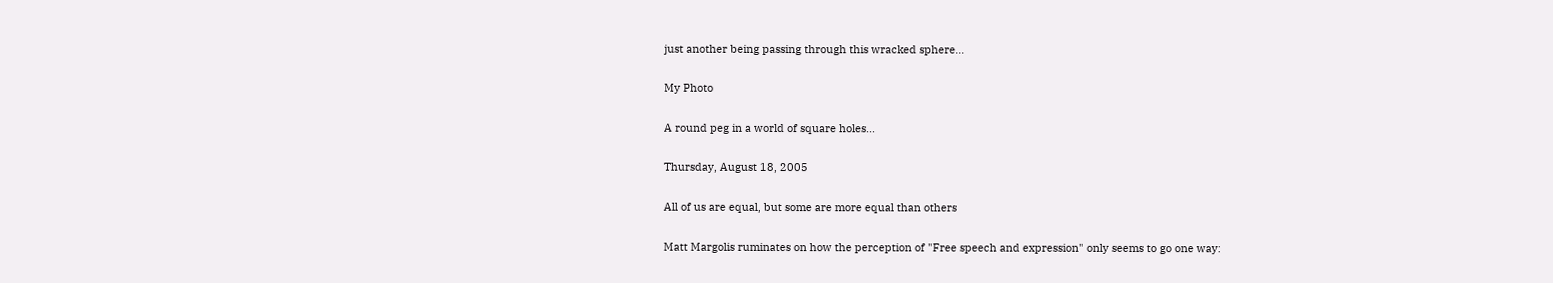just another being passing through this wracked sphere...

My Photo

A round peg in a world of square holes...

Thursday, August 18, 2005

All of us are equal, but some are more equal than others

Matt Margolis ruminates on how the perception of "Free speech and expression" only seems to go one way: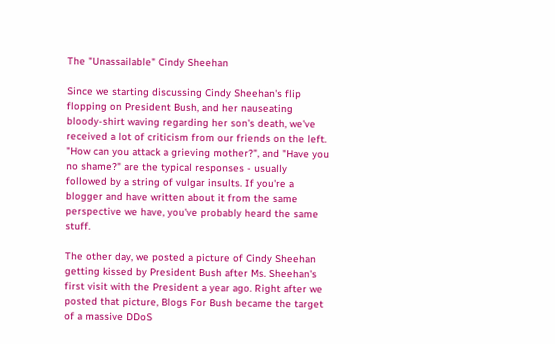The "Unassailable" Cindy Sheehan

Since we starting discussing Cindy Sheehan's flip flopping on President Bush, and her nauseating bloody-shirt waving regarding her son's death, we've received a lot of criticism from our friends on the left. "How can you attack a grieving mother?", and "Have you no shame?" are the typical responses - usually followed by a string of vulgar insults. If you're a blogger and have written about it from the same perspective we have, you've probably heard the same stuff.

The other day, we posted a picture of Cindy Sheehan getting kissed by President Bush after Ms. Sheehan's first visit with the President a year ago. Right after we posted that picture, Blogs For Bush became the target of a massive DDoS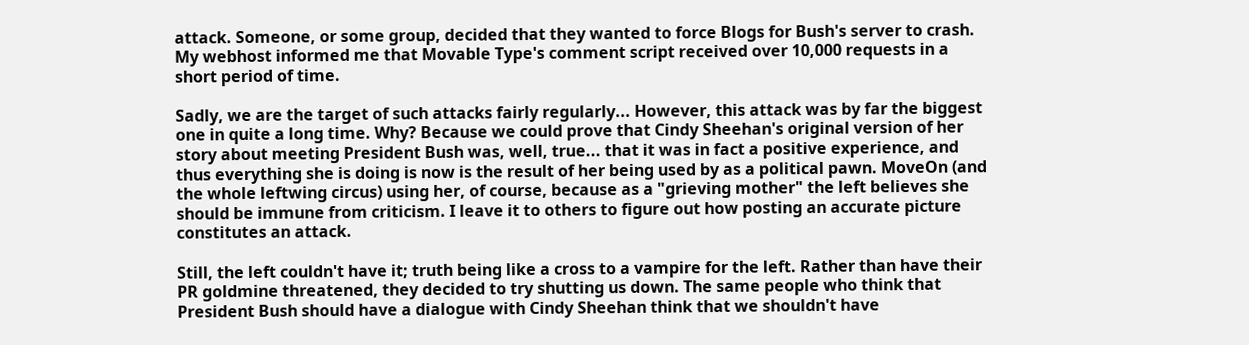attack. Someone, or some group, decided that they wanted to force Blogs for Bush's server to crash. My webhost informed me that Movable Type's comment script received over 10,000 requests in a short period of time.

Sadly, we are the target of such attacks fairly regularly... However, this attack was by far the biggest one in quite a long time. Why? Because we could prove that Cindy Sheehan's original version of her story about meeting President Bush was, well, true... that it was in fact a positive experience, and thus everything she is doing is now is the result of her being used by as a political pawn. MoveOn (and the whole leftwing circus) using her, of course, because as a "grieving mother" the left believes she should be immune from criticism. I leave it to others to figure out how posting an accurate picture constitutes an attack.

Still, the left couldn't have it; truth being like a cross to a vampire for the left. Rather than have their PR goldmine threatened, they decided to try shutting us down. The same people who think that President Bush should have a dialogue with Cindy Sheehan think that we shouldn't have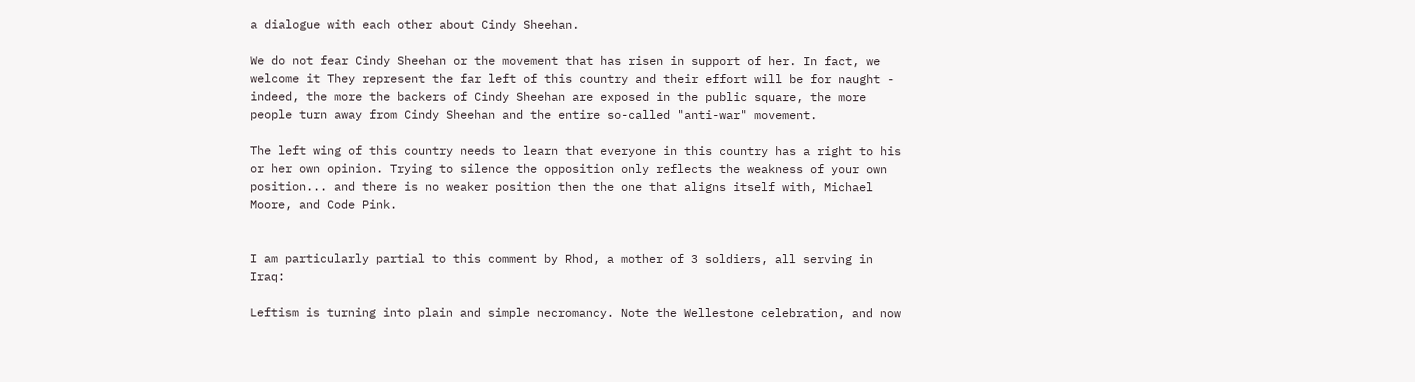a dialogue with each other about Cindy Sheehan.

We do not fear Cindy Sheehan or the movement that has risen in support of her. In fact, we welcome it They represent the far left of this country and their effort will be for naught - indeed, the more the backers of Cindy Sheehan are exposed in the public square, the more people turn away from Cindy Sheehan and the entire so-called "anti-war" movement.

The left wing of this country needs to learn that everyone in this country has a right to his or her own opinion. Trying to silence the opposition only reflects the weakness of your own position... and there is no weaker position then the one that aligns itself with, Michael Moore, and Code Pink.


I am particularly partial to this comment by Rhod, a mother of 3 soldiers, all serving in Iraq:

Leftism is turning into plain and simple necromancy. Note the Wellestone celebration, and now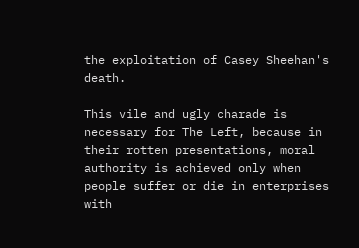the exploitation of Casey Sheehan's death.

This vile and ugly charade is necessary for The Left, because in their rotten presentations, moral authority is achieved only when people suffer or die in enterprises with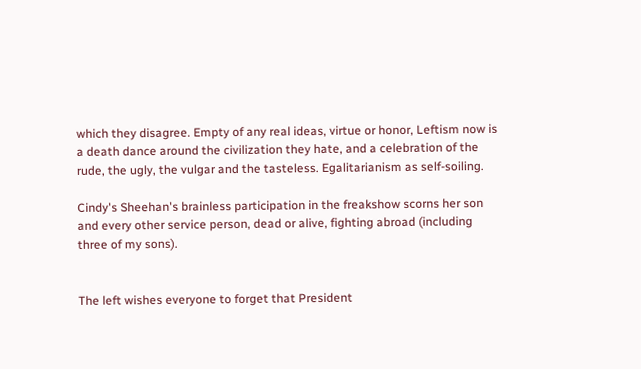which they disagree. Empty of any real ideas, virtue or honor, Leftism now is a death dance around the civilization they hate, and a celebration of the rude, the ugly, the vulgar and the tasteless. Egalitarianism as self-soiling.

Cindy's Sheehan's brainless participation in the freakshow scorns her son and every other service person, dead or alive, fighting abroad (including three of my sons).


The left wishes everyone to forget that President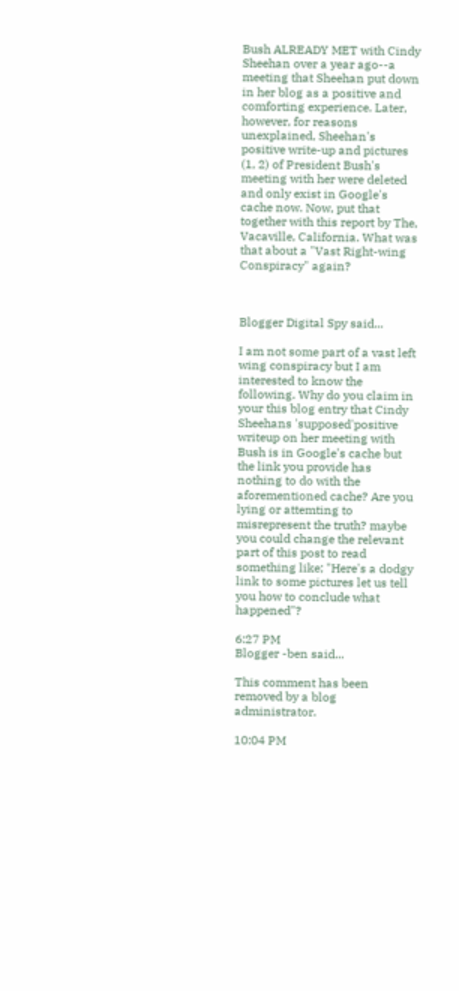Bush ALREADY MET with Cindy Sheehan over a year ago--a meeting that Sheehan put down in her blog as a positive and comforting experience. Later, however, for reasons unexplained, Sheehan's positive write-up and pictures (1, 2) of President Bush's meeting with her were deleted and only exist in Google's cache now. Now, put that together with this report by The, Vacaville, California. What was that about a "Vast Right-wing Conspiracy" again?



Blogger Digital Spy said...

I am not some part of a vast left wing conspiracy but I am interested to know the following. Why do you claim in your this blog entry that Cindy Sheehans 'supposed'positive writeup on her meeting with Bush is in Google's cache but the link you provide has nothing to do with the aforementioned cache? Are you lying or attemting to misrepresent the truth? maybe you could change the relevant part of this post to read something like; "Here's a dodgy link to some pictures let us tell you how to conclude what happened"?

6:27 PM
Blogger -ben said...

This comment has been removed by a blog administrator.

10:04 PM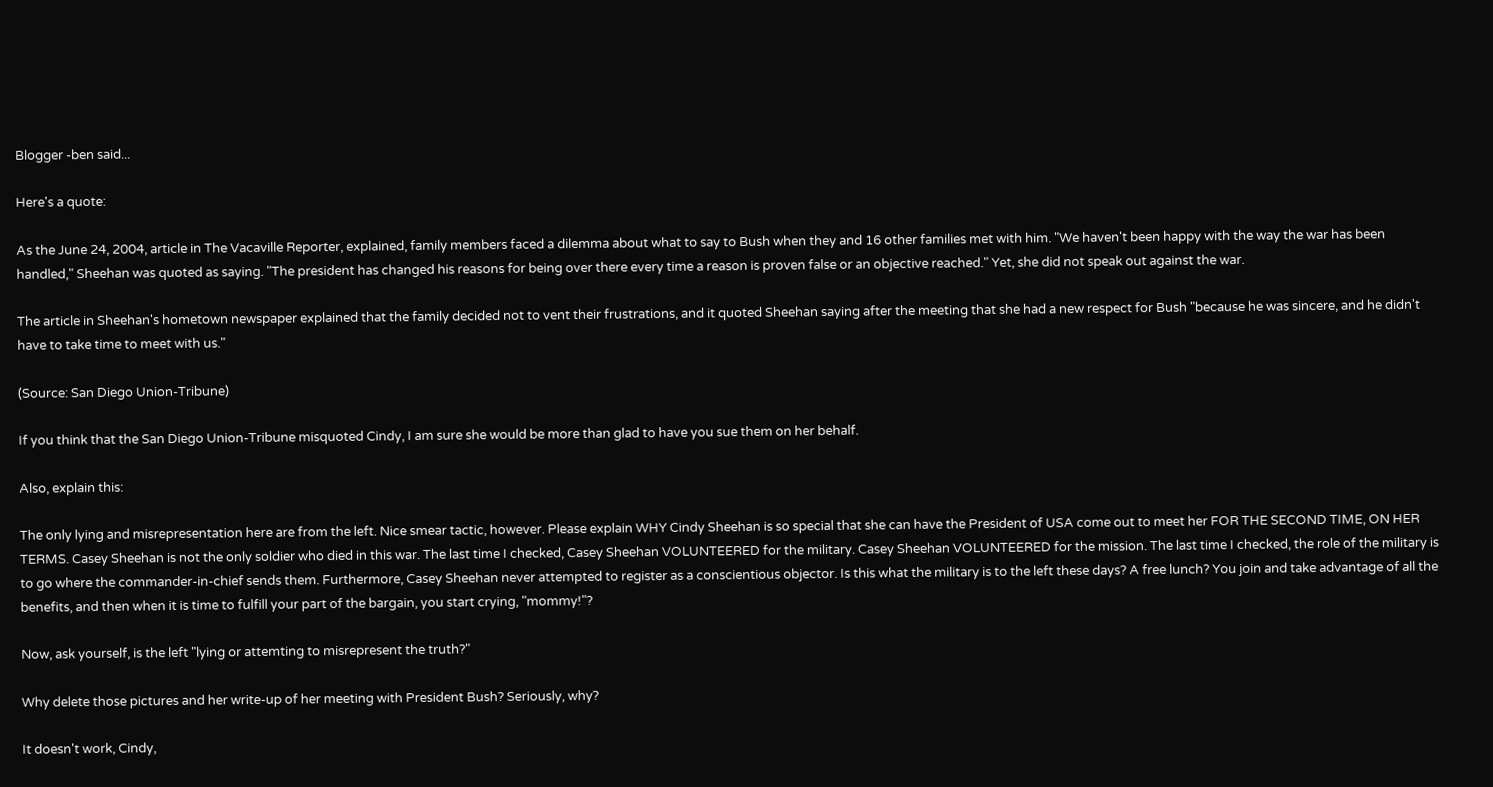Blogger -ben said...

Here's a quote:

As the June 24, 2004, article in The Vacaville Reporter, explained, family members faced a dilemma about what to say to Bush when they and 16 other families met with him. "We haven't been happy with the way the war has been handled," Sheehan was quoted as saying. "The president has changed his reasons for being over there every time a reason is proven false or an objective reached." Yet, she did not speak out against the war.

The article in Sheehan's hometown newspaper explained that the family decided not to vent their frustrations, and it quoted Sheehan saying after the meeting that she had a new respect for Bush "because he was sincere, and he didn't have to take time to meet with us."

(Source: San Diego Union-Tribune)

If you think that the San Diego Union-Tribune misquoted Cindy, I am sure she would be more than glad to have you sue them on her behalf.

Also, explain this:

The only lying and misrepresentation here are from the left. Nice smear tactic, however. Please explain WHY Cindy Sheehan is so special that she can have the President of USA come out to meet her FOR THE SECOND TIME, ON HER TERMS. Casey Sheehan is not the only soldier who died in this war. The last time I checked, Casey Sheehan VOLUNTEERED for the military. Casey Sheehan VOLUNTEERED for the mission. The last time I checked, the role of the military is to go where the commander-in-chief sends them. Furthermore, Casey Sheehan never attempted to register as a conscientious objector. Is this what the military is to the left these days? A free lunch? You join and take advantage of all the benefits, and then when it is time to fulfill your part of the bargain, you start crying, "mommy!"?

Now, ask yourself, is the left "lying or attemting to misrepresent the truth?"

Why delete those pictures and her write-up of her meeting with President Bush? Seriously, why?

It doesn't work, Cindy,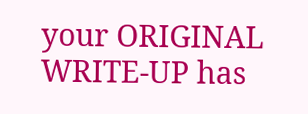your ORIGINAL WRITE-UP has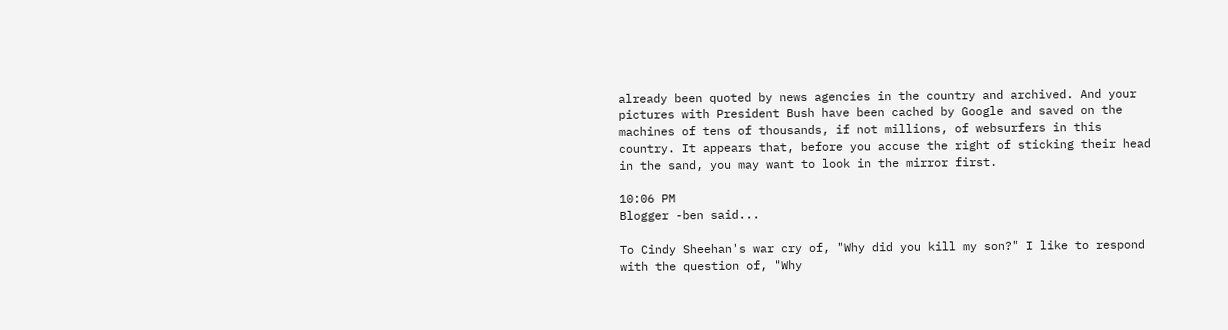already been quoted by news agencies in the country and archived. And your pictures with President Bush have been cached by Google and saved on the machines of tens of thousands, if not millions, of websurfers in this country. It appears that, before you accuse the right of sticking their head in the sand, you may want to look in the mirror first.

10:06 PM
Blogger -ben said...

To Cindy Sheehan's war cry of, "Why did you kill my son?" I like to respond with the question of, "Why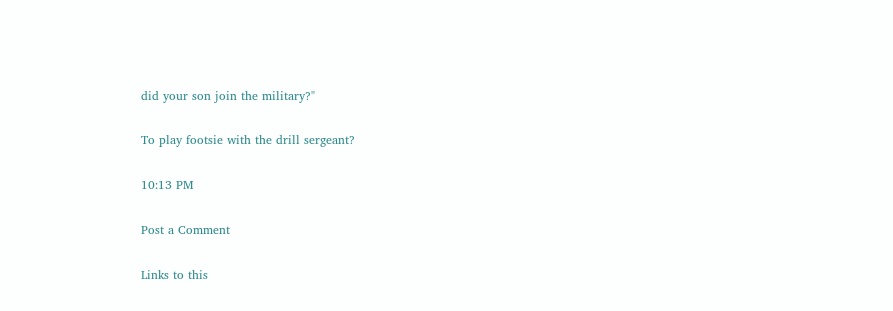did your son join the military?"

To play footsie with the drill sergeant?

10:13 PM

Post a Comment

Links to this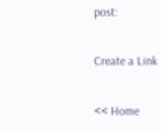post:

Create a Link

<< Home